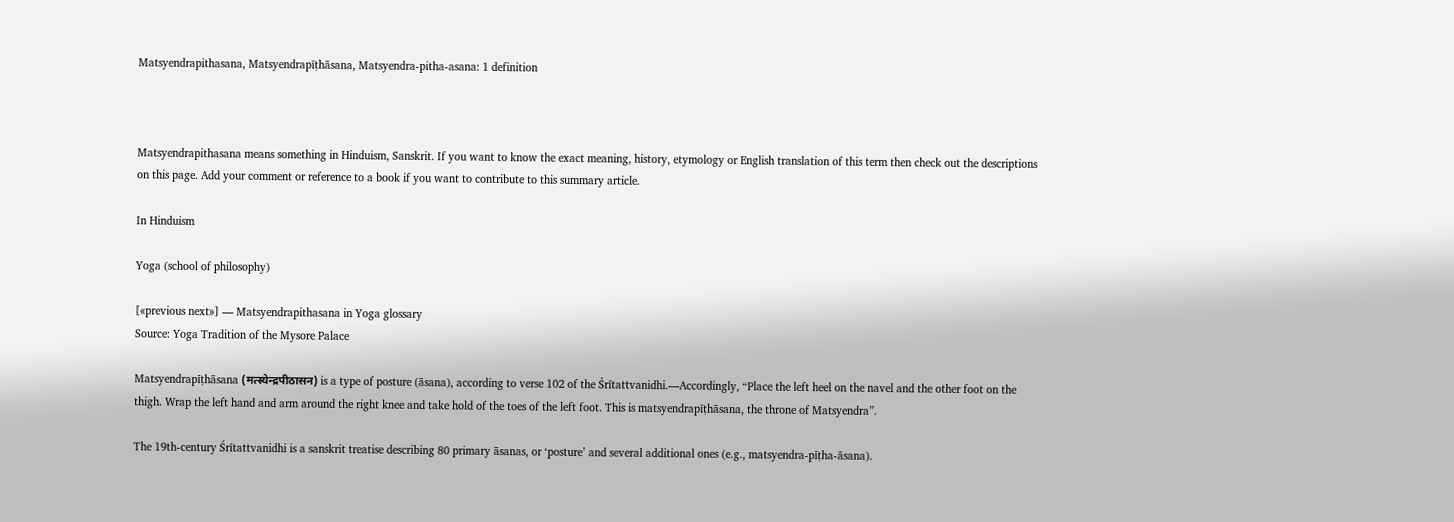Matsyendrapithasana, Matsyendrapīṭhāsana, Matsyendra-pitha-asana: 1 definition



Matsyendrapithasana means something in Hinduism, Sanskrit. If you want to know the exact meaning, history, etymology or English translation of this term then check out the descriptions on this page. Add your comment or reference to a book if you want to contribute to this summary article.

In Hinduism

Yoga (school of philosophy)

[«previous next»] — Matsyendrapithasana in Yoga glossary
Source: Yoga Tradition of the Mysore Palace

Matsyendrapīṭhāsana (मत्स्येन्द्रपीठासन) is a type of posture (āsana), according to verse 102 of the Śrītattvanidhi.—Accordingly, “Place the left heel on the navel and the other foot on the thigh. Wrap the left hand and arm around the right knee and take hold of the toes of the left foot. This is matsyendrapīṭhāsana, the throne of Matsyendra”.

The 19th-century Śrītattvanidhi is a sanskrit treatise describing 80 primary āsanas, or ‘posture’ and several additional ones (e.g., matsyendra-pīṭha-āsana).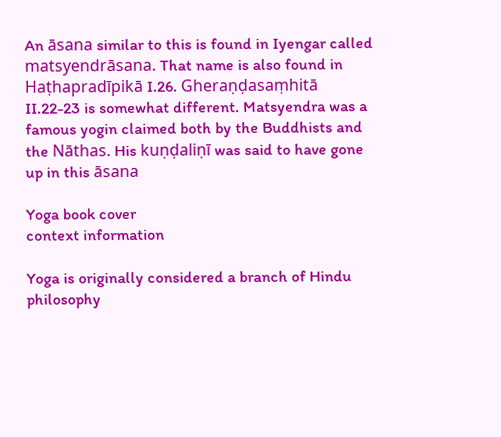An āsana similar to this is found in Iyengar called matsyendrāsana. That name is also found in Haṭhapradīpikā I.26. Gheraṇḍasaṃhitā II.22-23 is somewhat different. Matsyendra was a famous yogin claimed both by the Buddhists and the Nāthas. His kuṇḍaliṇī was said to have gone up in this āsana

Yoga book cover
context information

Yoga is originally considered a branch of Hindu philosophy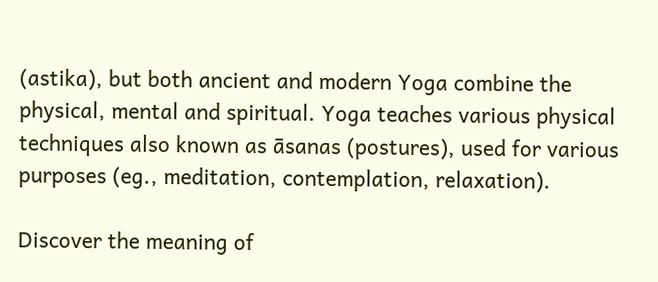(astika), but both ancient and modern Yoga combine the physical, mental and spiritual. Yoga teaches various physical techniques also known as āsanas (postures), used for various purposes (eg., meditation, contemplation, relaxation).

Discover the meaning of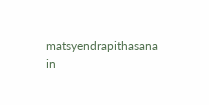matsyendrapithasana in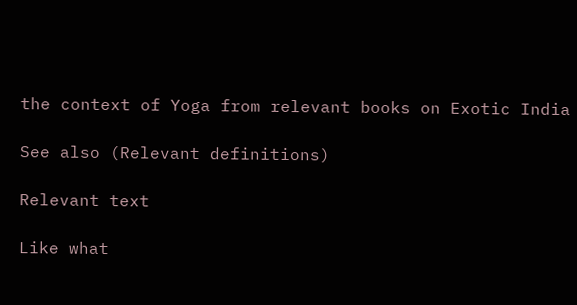the context of Yoga from relevant books on Exotic India

See also (Relevant definitions)

Relevant text

Like what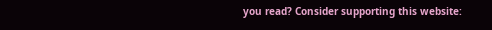you read? Consider supporting this website: